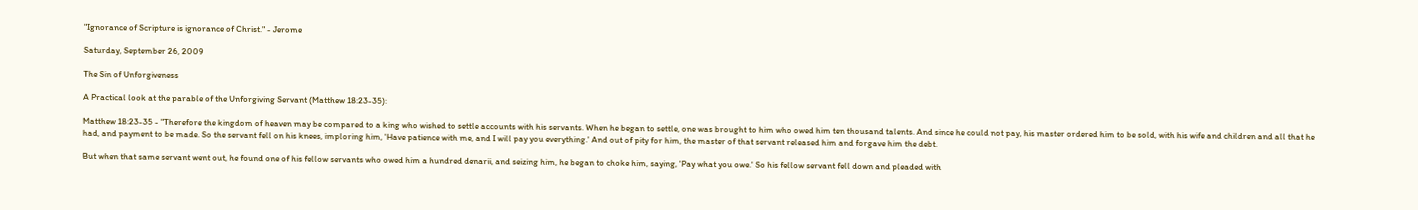"Ignorance of Scripture is ignorance of Christ." - Jerome

Saturday, September 26, 2009

The Sin of Unforgiveness

A Practical look at the parable of the Unforgiving Servant (Matthew 18:23-35):

Matthew 18:23-35 - "Therefore the kingdom of heaven may be compared to a king who wished to settle accounts with his servants. When he began to settle, one was brought to him who owed him ten thousand talents. And since he could not pay, his master ordered him to be sold, with his wife and children and all that he had, and payment to be made. So the servant fell on his knees, imploring him, 'Have patience with me, and I will pay you everything.' And out of pity for him, the master of that servant released him and forgave him the debt.

But when that same servant went out, he found one of his fellow servants who owed him a hundred denarii, and seizing him, he began to choke him, saying, 'Pay what you owe.' So his fellow servant fell down and pleaded with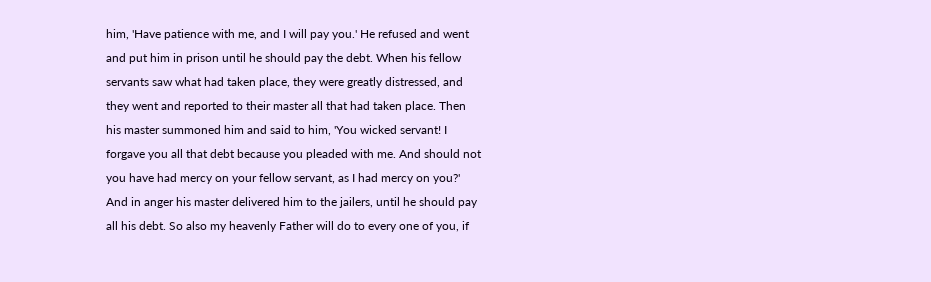him, 'Have patience with me, and I will pay you.' He refused and went and put him in prison until he should pay the debt. When his fellow servants saw what had taken place, they were greatly distressed, and they went and reported to their master all that had taken place. Then his master summoned him and said to him, 'You wicked servant! I forgave you all that debt because you pleaded with me. And should not you have had mercy on your fellow servant, as I had mercy on you?' And in anger his master delivered him to the jailers, until he should pay all his debt. So also my heavenly Father will do to every one of you, if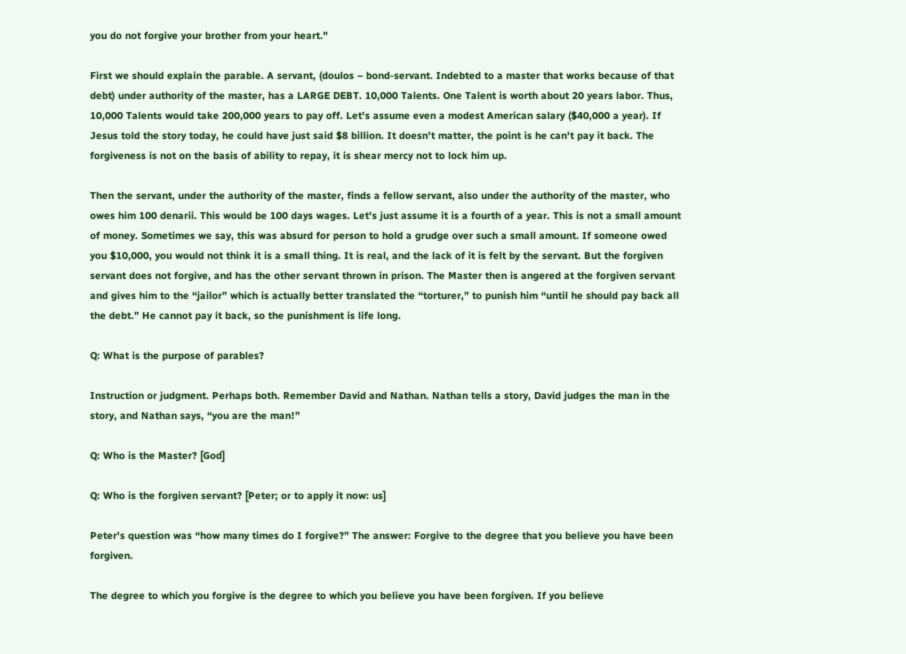you do not forgive your brother from your heart."

First we should explain the parable. A servant, (doulos – bond-servant. Indebted to a master that works because of that debt) under authority of the master, has a LARGE DEBT. 10,000 Talents. One Talent is worth about 20 years labor. Thus, 10,000 Talents would take 200,000 years to pay off. Let's assume even a modest American salary ($40,000 a year). If Jesus told the story today, he could have just said $8 billion. It doesn't matter, the point is he can't pay it back. The forgiveness is not on the basis of ability to repay, it is shear mercy not to lock him up.

Then the servant, under the authority of the master, finds a fellow servant, also under the authority of the master, who owes him 100 denarii. This would be 100 days wages. Let's just assume it is a fourth of a year. This is not a small amount of money. Sometimes we say, this was absurd for person to hold a grudge over such a small amount. If someone owed you $10,000, you would not think it is a small thing. It is real, and the lack of it is felt by the servant. But the forgiven servant does not forgive, and has the other servant thrown in prison. The Master then is angered at the forgiven servant and gives him to the “jailor” which is actually better translated the “torturer,” to punish him “until he should pay back all the debt.” He cannot pay it back, so the punishment is life long.

Q: What is the purpose of parables?

Instruction or judgment. Perhaps both. Remember David and Nathan. Nathan tells a story, David judges the man in the story, and Nathan says, “you are the man!”

Q: Who is the Master? [God]

Q: Who is the forgiven servant? [Peter; or to apply it now: us]

Peter's question was “how many times do I forgive?” The answer: Forgive to the degree that you believe you have been forgiven.

The degree to which you forgive is the degree to which you believe you have been forgiven. If you believe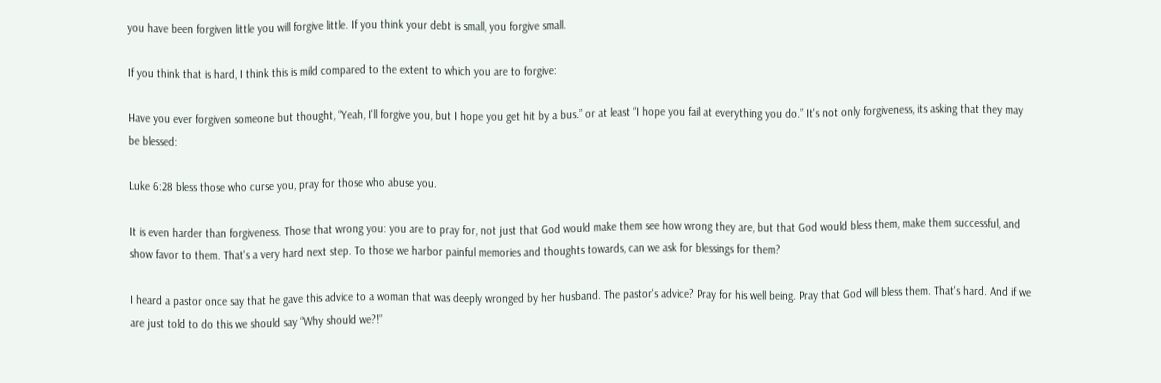you have been forgiven little you will forgive little. If you think your debt is small, you forgive small.

If you think that is hard, I think this is mild compared to the extent to which you are to forgive:

Have you ever forgiven someone but thought, “Yeah, I'll forgive you, but I hope you get hit by a bus.” or at least “I hope you fail at everything you do.” It's not only forgiveness, its asking that they may be blessed:

Luke 6:28 bless those who curse you, pray for those who abuse you.

It is even harder than forgiveness. Those that wrong you: you are to pray for, not just that God would make them see how wrong they are, but that God would bless them, make them successful, and show favor to them. That's a very hard next step. To those we harbor painful memories and thoughts towards, can we ask for blessings for them?

I heard a pastor once say that he gave this advice to a woman that was deeply wronged by her husband. The pastor's advice? Pray for his well being. Pray that God will bless them. That's hard. And if we are just told to do this we should say “Why should we?!”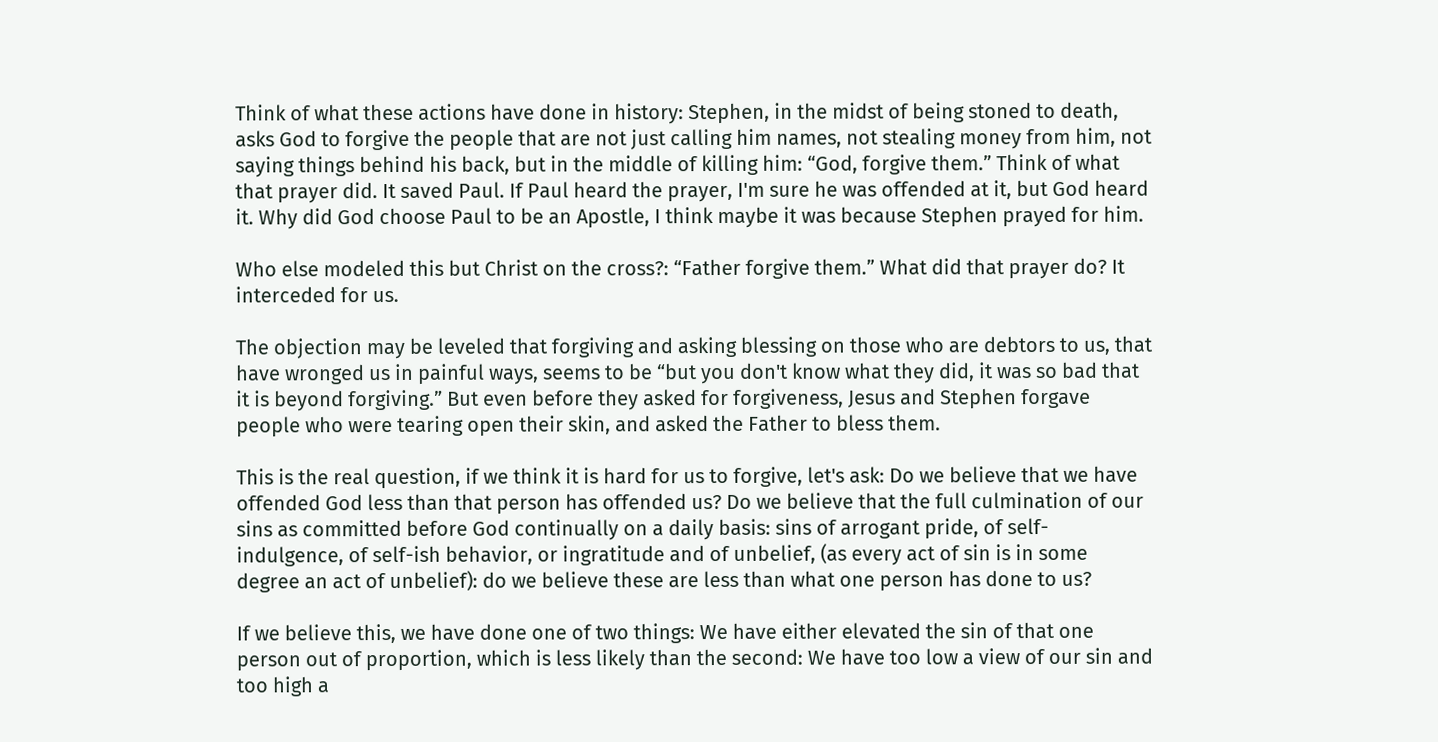Think of what these actions have done in history: Stephen, in the midst of being stoned to death, asks God to forgive the people that are not just calling him names, not stealing money from him, not saying things behind his back, but in the middle of killing him: “God, forgive them.” Think of what that prayer did. It saved Paul. If Paul heard the prayer, I'm sure he was offended at it, but God heard it. Why did God choose Paul to be an Apostle, I think maybe it was because Stephen prayed for him.

Who else modeled this but Christ on the cross?: “Father forgive them.” What did that prayer do? It interceded for us.

The objection may be leveled that forgiving and asking blessing on those who are debtors to us, that have wronged us in painful ways, seems to be “but you don't know what they did, it was so bad that it is beyond forgiving.” But even before they asked for forgiveness, Jesus and Stephen forgave people who were tearing open their skin, and asked the Father to bless them.

This is the real question, if we think it is hard for us to forgive, let's ask: Do we believe that we have offended God less than that person has offended us? Do we believe that the full culmination of our sins as committed before God continually on a daily basis: sins of arrogant pride, of self-indulgence, of self-ish behavior, or ingratitude and of unbelief, (as every act of sin is in some degree an act of unbelief): do we believe these are less than what one person has done to us?

If we believe this, we have done one of two things: We have either elevated the sin of that one person out of proportion, which is less likely than the second: We have too low a view of our sin and too high a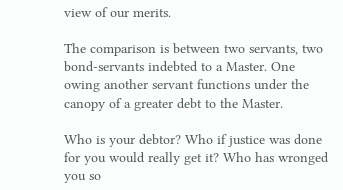view of our merits.

The comparison is between two servants, two bond-servants indebted to a Master. One owing another servant functions under the canopy of a greater debt to the Master.

Who is your debtor? Who if justice was done for you would really get it? Who has wronged you so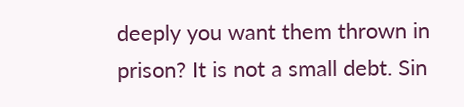deeply you want them thrown in prison? It is not a small debt. Sin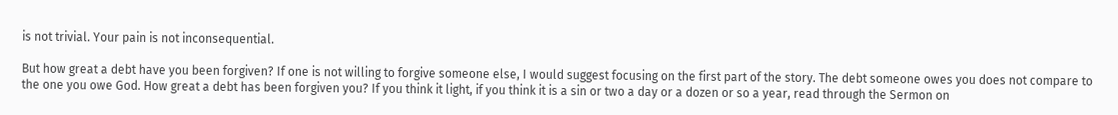is not trivial. Your pain is not inconsequential.

But how great a debt have you been forgiven? If one is not willing to forgive someone else, I would suggest focusing on the first part of the story. The debt someone owes you does not compare to the one you owe God. How great a debt has been forgiven you? If you think it light, if you think it is a sin or two a day or a dozen or so a year, read through the Sermon on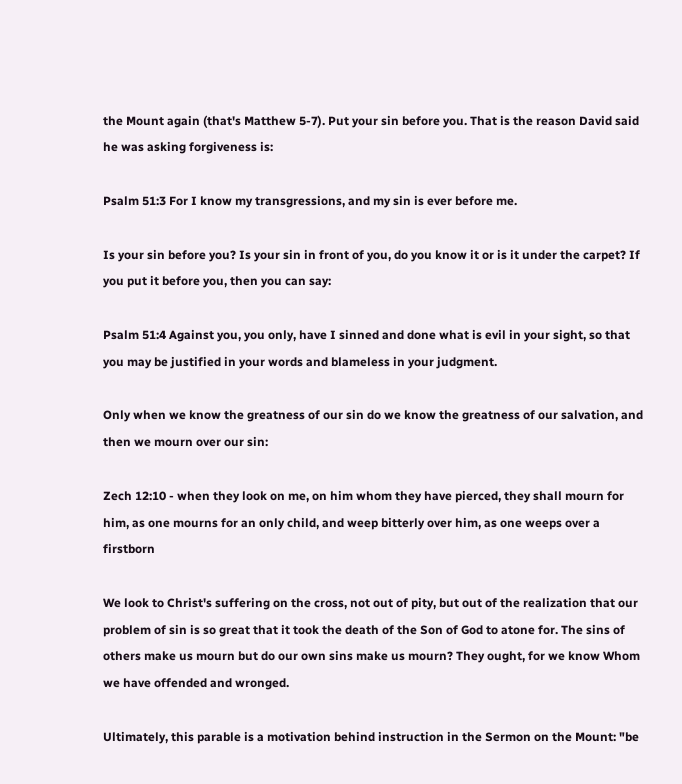the Mount again (that's Matthew 5-7). Put your sin before you. That is the reason David said he was asking forgiveness is:

Psalm 51:3 For I know my transgressions, and my sin is ever before me.

Is your sin before you? Is your sin in front of you, do you know it or is it under the carpet? If you put it before you, then you can say:

Psalm 51:4 Against you, you only, have I sinned and done what is evil in your sight, so that you may be justified in your words and blameless in your judgment.

Only when we know the greatness of our sin do we know the greatness of our salvation, and then we mourn over our sin:

Zech 12:10 - when they look on me, on him whom they have pierced, they shall mourn for him, as one mourns for an only child, and weep bitterly over him, as one weeps over a firstborn

We look to Christ's suffering on the cross, not out of pity, but out of the realization that our problem of sin is so great that it took the death of the Son of God to atone for. The sins of others make us mourn but do our own sins make us mourn? They ought, for we know Whom we have offended and wronged.

Ultimately, this parable is a motivation behind instruction in the Sermon on the Mount: "be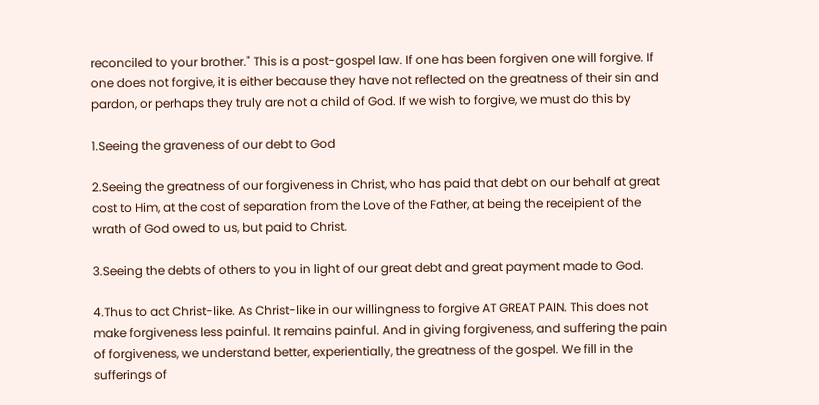reconciled to your brother." This is a post-gospel law. If one has been forgiven one will forgive. If one does not forgive, it is either because they have not reflected on the greatness of their sin and pardon, or perhaps they truly are not a child of God. If we wish to forgive, we must do this by

1.Seeing the graveness of our debt to God

2.Seeing the greatness of our forgiveness in Christ, who has paid that debt on our behalf at great cost to Him, at the cost of separation from the Love of the Father, at being the receipient of the wrath of God owed to us, but paid to Christ.

3.Seeing the debts of others to you in light of our great debt and great payment made to God.

4.Thus to act Christ-like. As Christ-like in our willingness to forgive AT GREAT PAIN. This does not make forgiveness less painful. It remains painful. And in giving forgiveness, and suffering the pain of forgiveness, we understand better, experientially, the greatness of the gospel. We fill in the sufferings of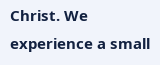Christ. We experience a small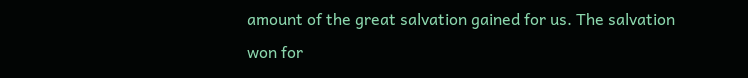amount of the great salvation gained for us. The salvation won for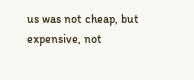us was not cheap, but expensive, not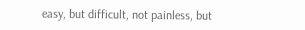easy, but difficult, not painless, but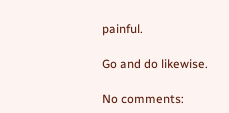painful.

Go and do likewise.

No comments: